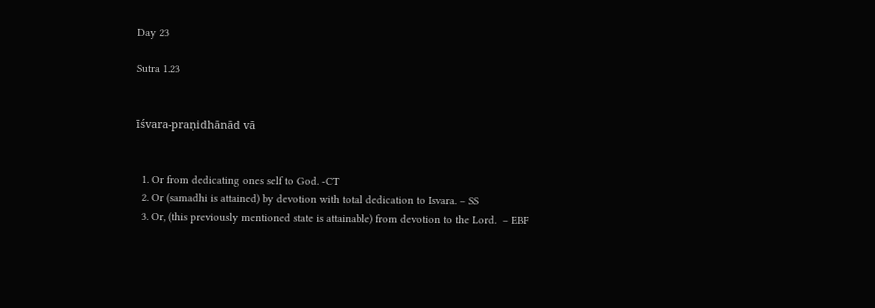Day 23

Sutra 1.23


īśvara-praṇidhānād vā


  1. Or from dedicating ones self to God. -CT
  2. Or (samadhi is attained) by devotion with total dedication to Isvara. – SS
  3. Or, (this previously mentioned state is attainable) from devotion to the Lord.  – EBF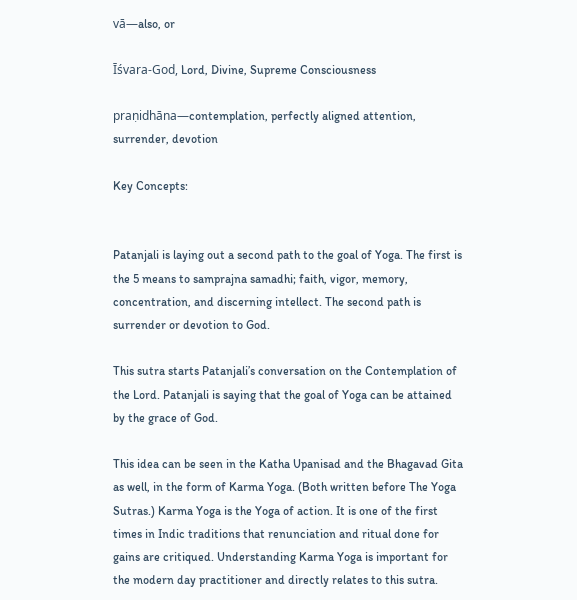vā—also, or

Īśvara-God, Lord, Divine, Supreme Consciousness

praṇidhāna—contemplation, perfectly aligned attention, surrender, devotion

Key Concepts:


Patanjali is laying out a second path to the goal of Yoga. The first is the 5 means to samprajna samadhi; faith, vigor, memory, concentration, and discerning intellect. The second path is surrender or devotion to God.

This sutra starts Patanjali’s conversation on the Contemplation of the Lord. Patanjali is saying that the goal of Yoga can be attained by the grace of God.

This idea can be seen in the Katha Upanisad and the Bhagavad Gita as well, in the form of Karma Yoga. (Both written before The Yoga Sutras.) Karma Yoga is the Yoga of action. It is one of the first times in Indic traditions that renunciation and ritual done for gains are critiqued. Understanding Karma Yoga is important for the modern day practitioner and directly relates to this sutra.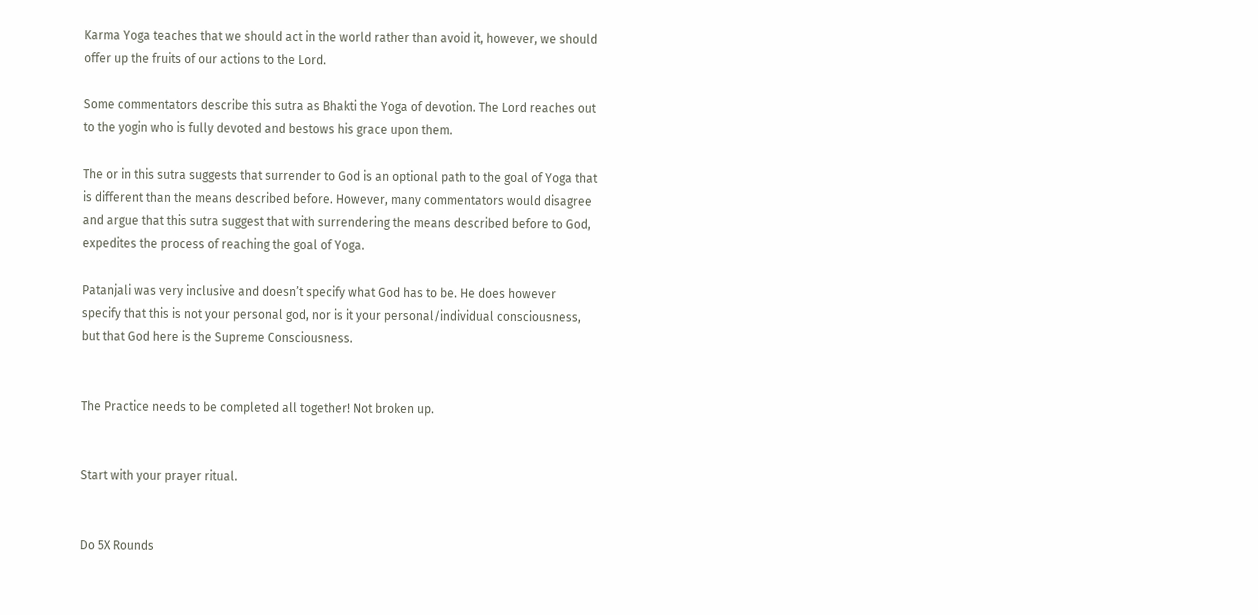Karma Yoga teaches that we should act in the world rather than avoid it, however, we should offer up the fruits of our actions to the Lord.

Some commentators describe this sutra as Bhakti the Yoga of devotion. The Lord reaches out to the yogin who is fully devoted and bestows his grace upon them.

The or in this sutra suggests that surrender to God is an optional path to the goal of Yoga that is different than the means described before. However, many commentators would disagree and argue that this sutra suggest that with surrendering the means described before to God, expedites the process of reaching the goal of Yoga.

Patanjali was very inclusive and doesn’t specify what God has to be. He does however specify that this is not your personal god, nor is it your personal/individual consciousness, but that God here is the Supreme Consciousness.


The Practice needs to be completed all together! Not broken up.


Start with your prayer ritual.


Do 5X Rounds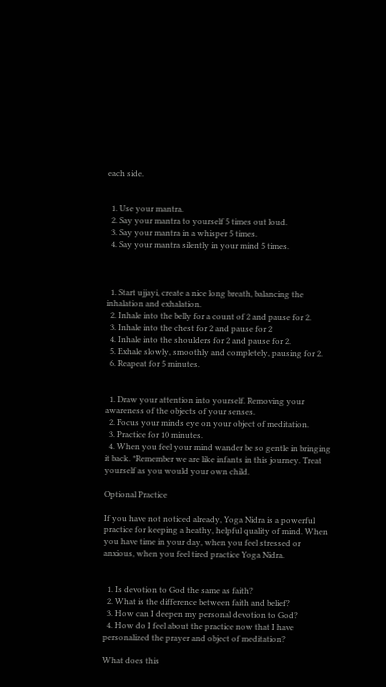each side.


  1. Use your mantra.
  2. Say your mantra to yourself 5 times out loud.
  3. Say your mantra in a whisper 5 times.
  4. Say your mantra silently in your mind 5 times.



  1. Start ujjayi, create a nice long breath, balancing the inhalation and exhalation.
  2. Inhale into the belly for a count of 2 and pause for 2.
  3. Inhale into the chest for 2 and pause for 2
  4. Inhale into the shoulders for 2 and pause for 2.
  5. Exhale slowly, smoothly and completely, pausing for 2.
  6. Reapeat for 5 minutes.


  1. Draw your attention into yourself. Removing your awareness of the objects of your senses.
  2. Focus your minds eye on your object of meditation.
  3. Practice for 10 minutes.
  4. When you feel your mind wander be so gentle in bringing it back. *Remember we are like infants in this journey. Treat yourself as you would your own child.

Optional Practice

If you have not noticed already, Yoga Nidra is a powerful practice for keeping a heathy, helpful quality of mind. When you have time in your day, when you feel stressed or anxious, when you feel tired practice Yoga Nidra.


  1. Is devotion to God the same as faith?
  2. What is the difference between faith and belief?
  3. How can I deepen my personal devotion to God?
  4. How do I feel about the practice now that I have personalized the prayer and object of meditation?

What does this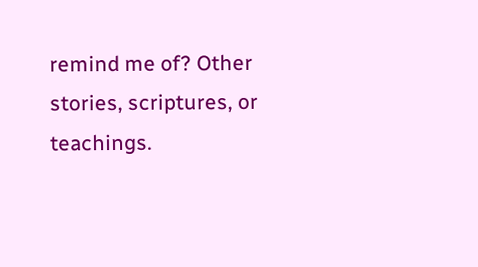remind me of? Other stories, scriptures, or teachings.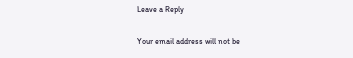Leave a Reply

Your email address will not be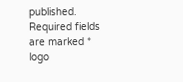published. Required fields are marked * logo